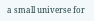a small universe for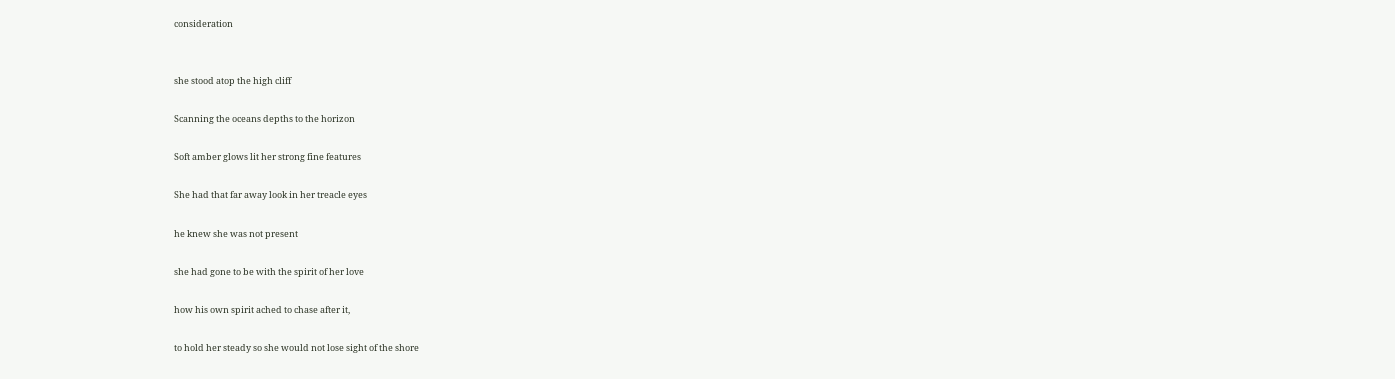consideration


she stood atop the high cliff

Scanning the oceans depths to the horizon

Soft amber glows lit her strong fine features

She had that far away look in her treacle eyes

he knew she was not present

she had gone to be with the spirit of her love

how his own spirit ached to chase after it,

to hold her steady so she would not lose sight of the shore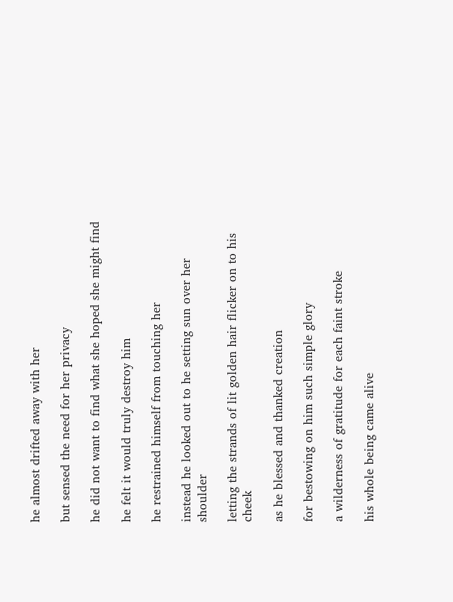he almost drifted away with her

but sensed the need for her privacy

he did not want to find what she hoped she might find

he felt it would truly destroy him

he restrained himself from touching her

instead he looked out to he setting sun over her shoulder

letting the strands of lit golden hair flicker on to his cheek

as he blessed and thanked creation

for bestowing on him such simple glory

a wilderness of gratitude for each faint stroke

his whole being came alive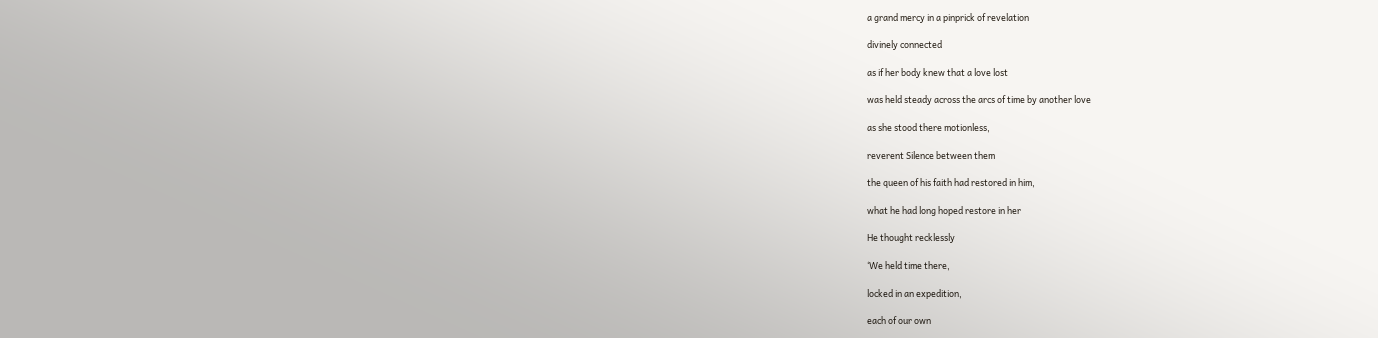a grand mercy in a pinprick of revelation

divinely connected

as if her body knew that a love lost

was held steady across the arcs of time by another love

as she stood there motionless,

reverent Silence between them

the queen of his faith had restored in him,

what he had long hoped restore in her

He thought recklessly

‘We held time there,

locked in an expedition,

each of our own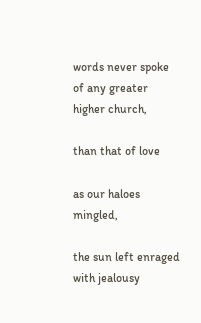words never spoke of any greater higher church,

than that of love

as our haloes mingled,

the sun left enraged with jealousy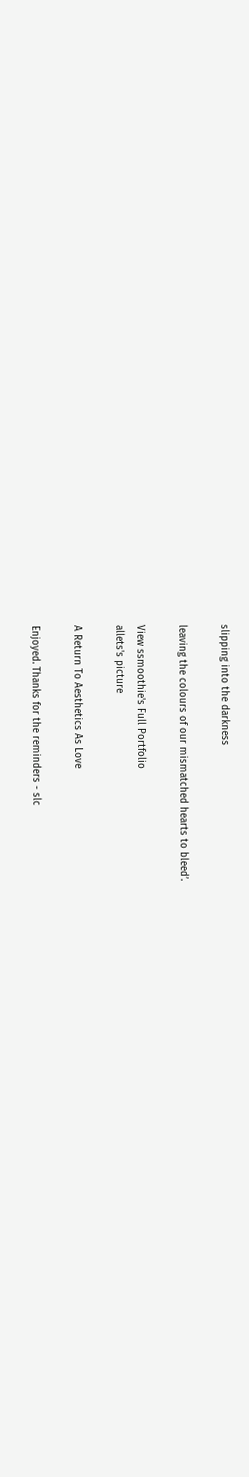slipping into the darkness

leaving the colours of our mismatched hearts to bleed’.

View ssmoothie's Full Portfolio
allets's picture

A Return To Aesthetics As Love

Enjoyed. Thanks for the reminders - slc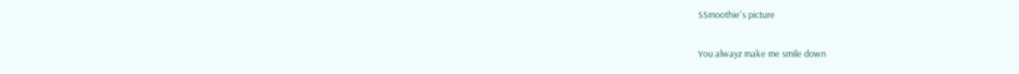SSmoothie's picture

You alwayz make me smile down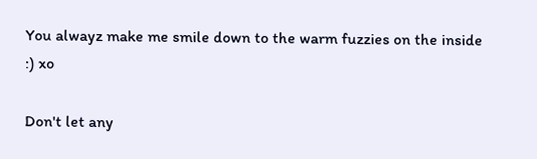You alwayz make me smile down to the warm fuzzies on the inside :) xo

Don't let any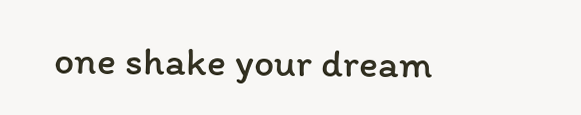one shake your dream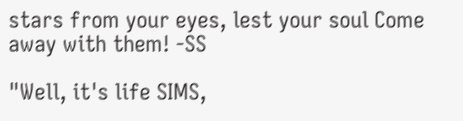stars from your eyes, lest your soul Come away with them! -SS

"Well, it's life SIMS,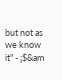but not as we know it" - ¡$&am